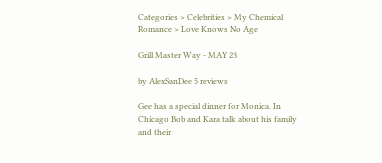Categories > Celebrities > My Chemical Romance > Love Knows No Age

Grill Master Way - MAY 23

by AlexSanDee 5 reviews

Gee has a special dinner for Monica. In Chicago Bob and Kara talk about his family and their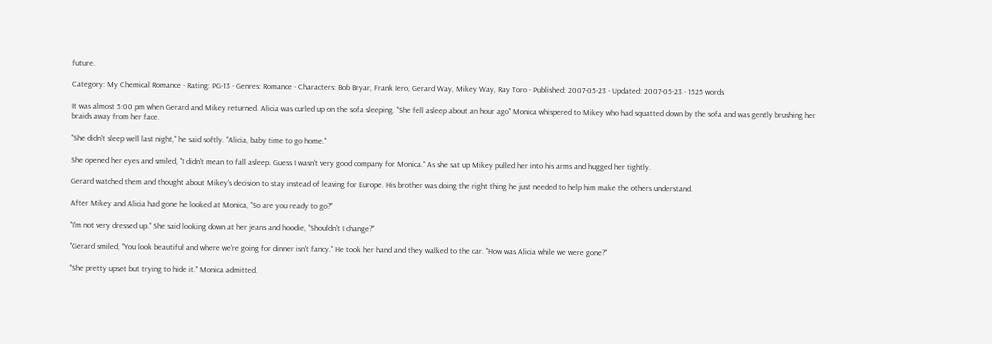future.

Category: My Chemical Romance - Rating: PG-13 - Genres: Romance - Characters: Bob Bryar, Frank Iero, Gerard Way, Mikey Way, Ray Toro - Published: 2007-05-23 - Updated: 2007-05-23 - 1525 words

It was almost 5:00 pm when Gerard and Mikey returned. Alicia was curled up on the sofa sleeping. "She fell asleep about an hour ago" Monica whispered to Mikey who had squatted down by the sofa and was gently brushing her braids away from her face.

"She didn't sleep well last night," he said softly. "Alicia, baby time to go home."

She opened her eyes and smiled, "I didn't mean to fall asleep. Guess I wasn't very good company for Monica." As she sat up Mikey pulled her into his arms and hugged her tightly.

Gerard watched them and thought about Mikey's decision to stay instead of leaving for Europe. His brother was doing the right thing he just needed to help him make the others understand.

After Mikey and Alicia had gone he looked at Monica, "So are you ready to go?"

"I'm not very dressed up." She said looking down at her jeans and hoodie, "Shouldn't I change?"

"Gerard smiled, "You look beautiful and where we're going for dinner isn't fancy." He took her hand and they walked to the car. "How was Alicia while we were gone?"

"She pretty upset but trying to hide it." Monica admitted.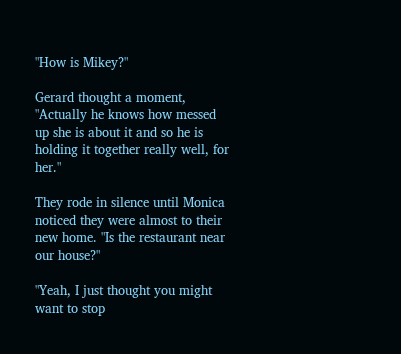"How is Mikey?"

Gerard thought a moment, "Actually he knows how messed up she is about it and so he is holding it together really well, for her."

They rode in silence until Monica noticed they were almost to their new home. "Is the restaurant near our house?"

"Yeah, I just thought you might want to stop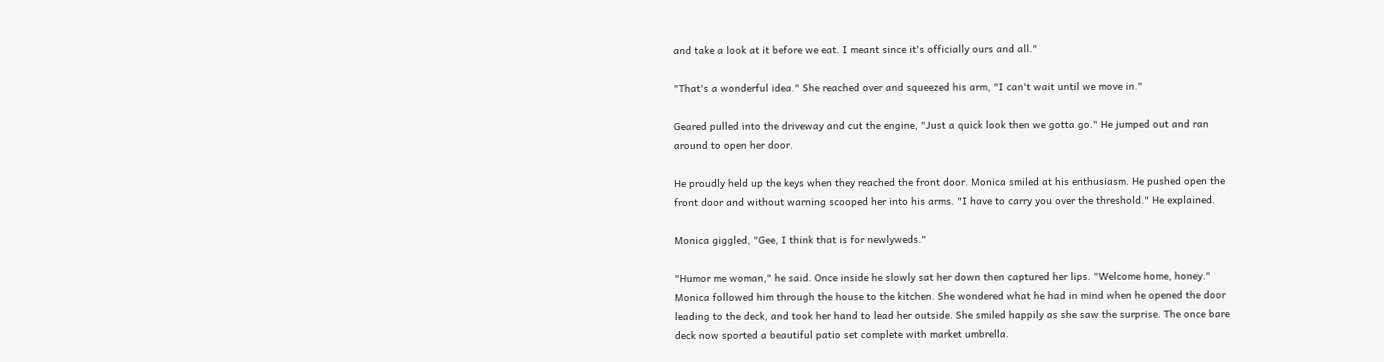and take a look at it before we eat. I meant since it's officially ours and all."

"That's a wonderful idea." She reached over and squeezed his arm, "I can't wait until we move in."

Geared pulled into the driveway and cut the engine, "Just a quick look then we gotta go." He jumped out and ran around to open her door.

He proudly held up the keys when they reached the front door. Monica smiled at his enthusiasm. He pushed open the front door and without warning scooped her into his arms. "I have to carry you over the threshold." He explained.

Monica giggled, "Gee, I think that is for newlyweds."

"Humor me woman," he said. Once inside he slowly sat her down then captured her lips. "Welcome home, honey." Monica followed him through the house to the kitchen. She wondered what he had in mind when he opened the door leading to the deck, and took her hand to lead her outside. She smiled happily as she saw the surprise. The once bare deck now sported a beautiful patio set complete with market umbrella.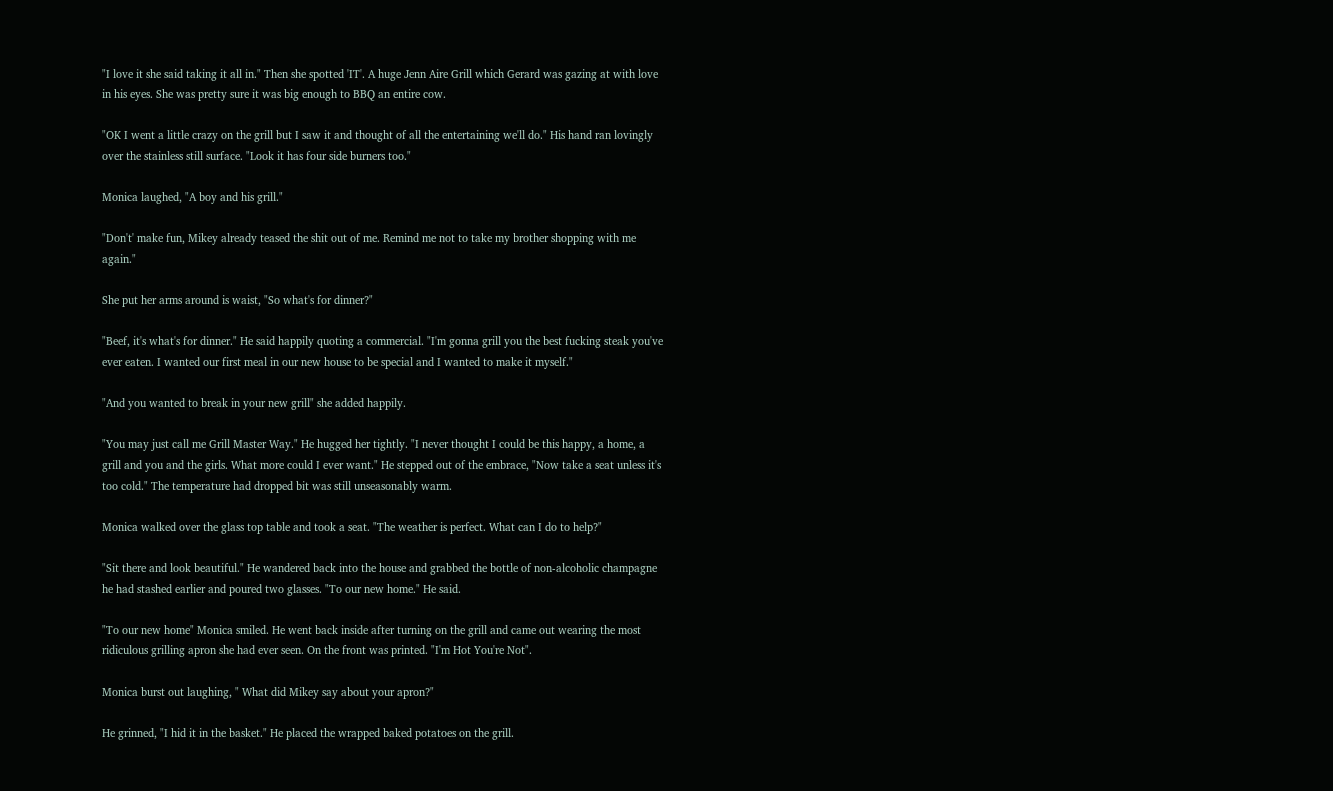"I love it she said taking it all in." Then she spotted 'IT'. A huge Jenn Aire Grill which Gerard was gazing at with love in his eyes. She was pretty sure it was big enough to BBQ an entire cow.

"OK I went a little crazy on the grill but I saw it and thought of all the entertaining we'll do." His hand ran lovingly over the stainless still surface. "Look it has four side burners too."

Monica laughed, "A boy and his grill."

"Don't' make fun, Mikey already teased the shit out of me. Remind me not to take my brother shopping with me again."

She put her arms around is waist, "So what's for dinner?"

"Beef, it's what's for dinner." He said happily quoting a commercial. "I'm gonna grill you the best fucking steak you've ever eaten. I wanted our first meal in our new house to be special and I wanted to make it myself."

"And you wanted to break in your new grill" she added happily.

"You may just call me Grill Master Way." He hugged her tightly. "I never thought I could be this happy, a home, a grill and you and the girls. What more could I ever want." He stepped out of the embrace, "Now take a seat unless it's too cold." The temperature had dropped bit was still unseasonably warm.

Monica walked over the glass top table and took a seat. "The weather is perfect. What can I do to help?"

"Sit there and look beautiful." He wandered back into the house and grabbed the bottle of non-alcoholic champagne he had stashed earlier and poured two glasses. "To our new home." He said.

"To our new home" Monica smiled. He went back inside after turning on the grill and came out wearing the most ridiculous grilling apron she had ever seen. On the front was printed. "I'm Hot You're Not".

Monica burst out laughing, " What did Mikey say about your apron?"

He grinned, "I hid it in the basket." He placed the wrapped baked potatoes on the grill.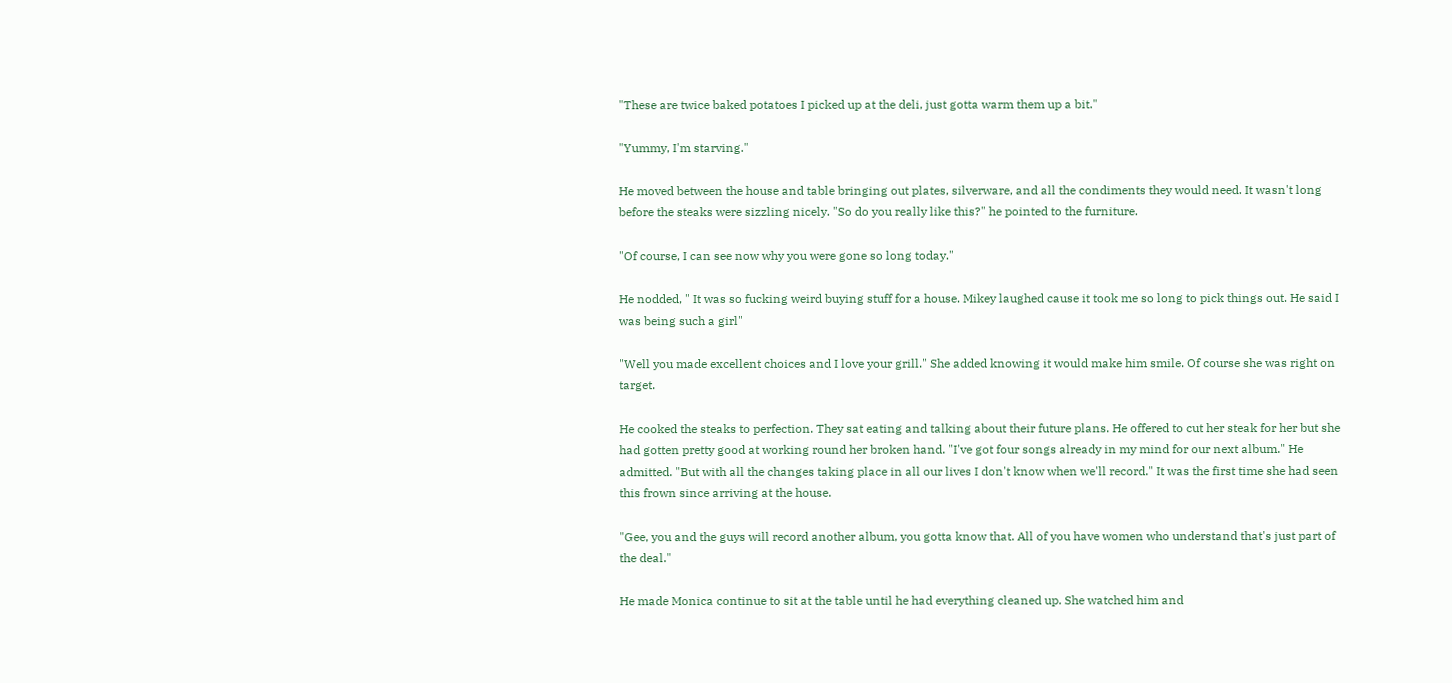"These are twice baked potatoes I picked up at the deli, just gotta warm them up a bit."

"Yummy, I'm starving."

He moved between the house and table bringing out plates, silverware, and all the condiments they would need. It wasn't long before the steaks were sizzling nicely. "So do you really like this?" he pointed to the furniture.

"Of course, I can see now why you were gone so long today."

He nodded, " It was so fucking weird buying stuff for a house. Mikey laughed cause it took me so long to pick things out. He said I was being such a girl"

"Well you made excellent choices and I love your grill." She added knowing it would make him smile. Of course she was right on target.

He cooked the steaks to perfection. They sat eating and talking about their future plans. He offered to cut her steak for her but she had gotten pretty good at working round her broken hand. "I've got four songs already in my mind for our next album." He admitted. "But with all the changes taking place in all our lives I don't know when we'll record." It was the first time she had seen this frown since arriving at the house.

"Gee, you and the guys will record another album, you gotta know that. All of you have women who understand that's just part of the deal."

He made Monica continue to sit at the table until he had everything cleaned up. She watched him and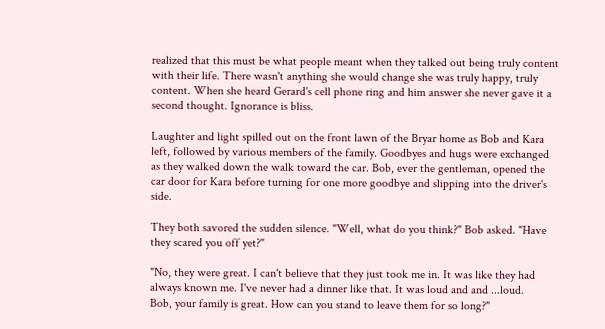realized that this must be what people meant when they talked out being truly content with their life. There wasn't anything she would change she was truly happy, truly content. When she heard Gerard's cell phone ring and him answer she never gave it a second thought. Ignorance is bliss.

Laughter and light spilled out on the front lawn of the Bryar home as Bob and Kara left, followed by various members of the family. Goodbyes and hugs were exchanged as they walked down the walk toward the car. Bob, ever the gentleman, opened the car door for Kara before turning for one more goodbye and slipping into the driver's side.

They both savored the sudden silence. "Well, what do you think?" Bob asked. "Have they scared you off yet?"

"No, they were great. I can't believe that they just took me in. It was like they had always known me. I've never had a dinner like that. It was loud and and ...loud.
Bob, your family is great. How can you stand to leave them for so long?"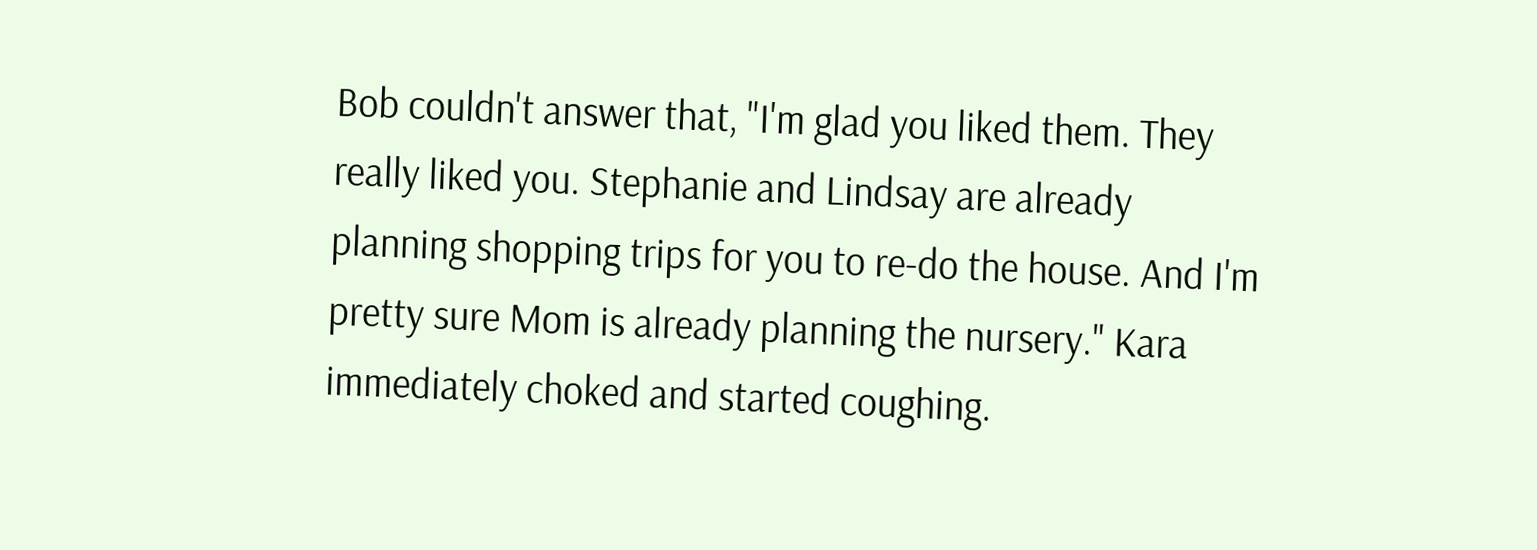Bob couldn't answer that, "I'm glad you liked them. They really liked you. Stephanie and Lindsay are already planning shopping trips for you to re-do the house. And I'm pretty sure Mom is already planning the nursery." Kara immediately choked and started coughing.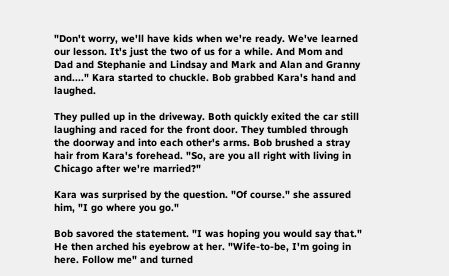"Don't worry, we'll have kids when we're ready. We've learned our lesson. It's just the two of us for a while. And Mom and Dad and Stephanie and Lindsay and Mark and Alan and Granny and...." Kara started to chuckle. Bob grabbed Kara's hand and laughed.

They pulled up in the driveway. Both quickly exited the car still laughing and raced for the front door. They tumbled through the doorway and into each other's arms. Bob brushed a stray hair from Kara's forehead. "So, are you all right with living in Chicago after we're married?"

Kara was surprised by the question. "Of course." she assured him, "I go where you go."

Bob savored the statement. "I was hoping you would say that." He then arched his eyebrow at her. "Wife-to-be, I'm going in here. Follow me" and turned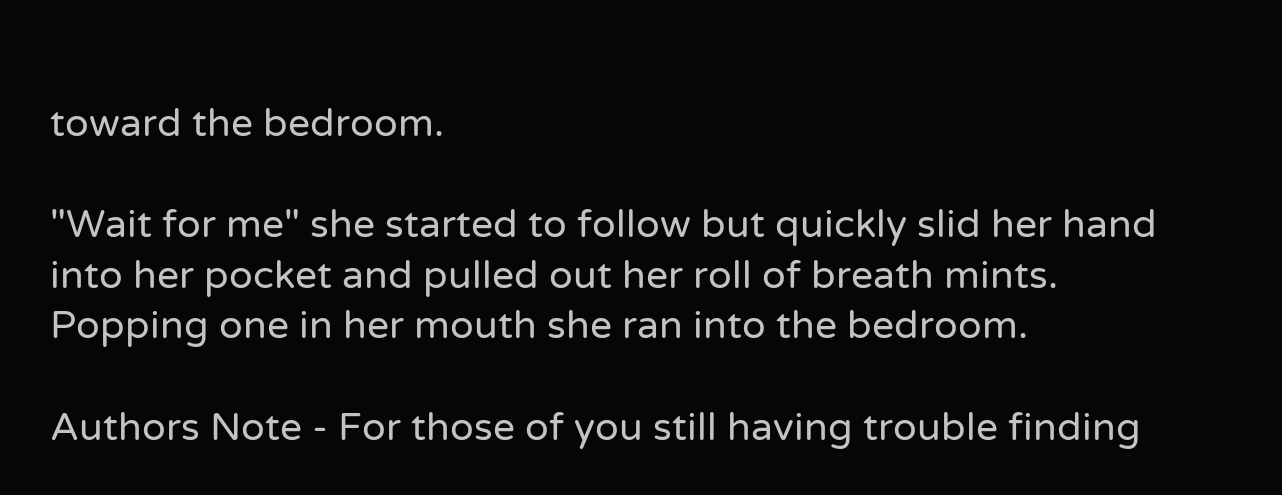toward the bedroom.

"Wait for me" she started to follow but quickly slid her hand into her pocket and pulled out her roll of breath mints. Popping one in her mouth she ran into the bedroom.

Authors Note - For those of you still having trouble finding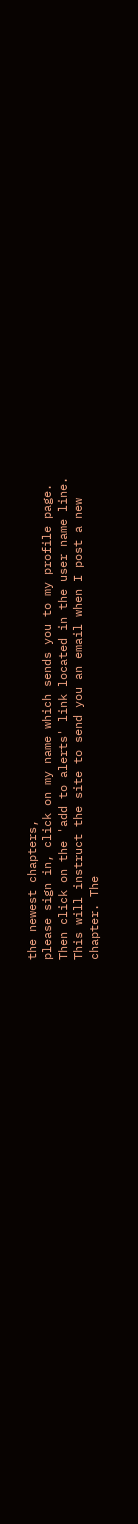the newest chapters,
please sign in, click on my name which sends you to my profile page.
Then click on the 'add to alerts' link located in the user name line.
This will instruct the site to send you an email when I post a new
chapter. The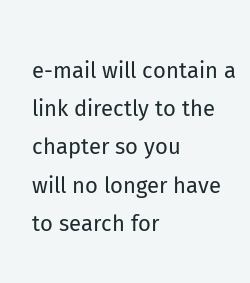e-mail will contain a link directly to the chapter so you
will no longer have to search for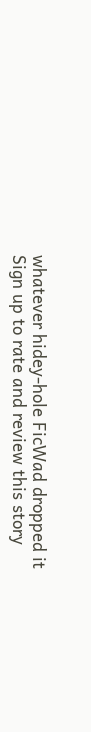whatever hidey-hole FicWad dropped it
Sign up to rate and review this story